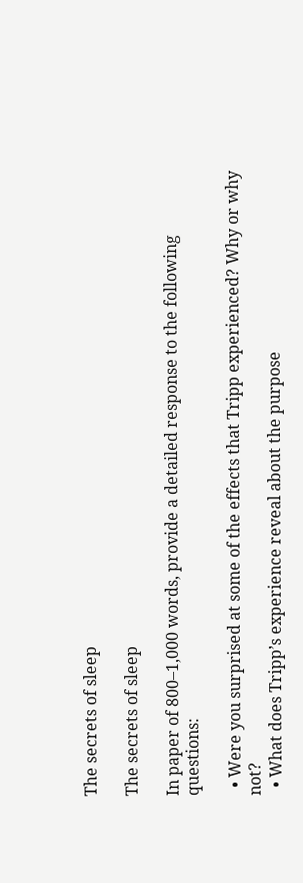The secrets of sleep

The secrets of sleep

In paper of 800–1,000 words, provide a detailed response to the following questions:

  • Were you surprised at some of the effects that Tripp experienced? Why or why not?
  • What does Tripp’s experience reveal about the purpose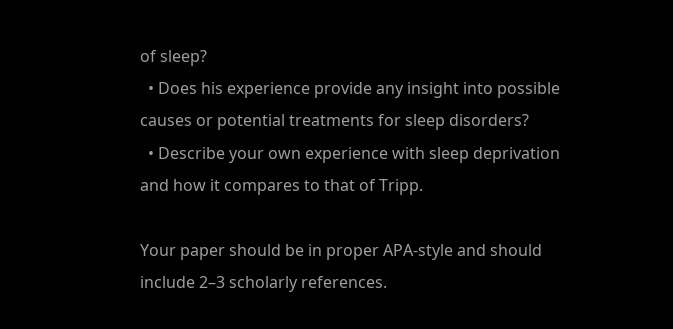of sleep?
  • Does his experience provide any insight into possible causes or potential treatments for sleep disorders?
  • Describe your own experience with sleep deprivation and how it compares to that of Tripp.

Your paper should be in proper APA-style and should include 2–3 scholarly references.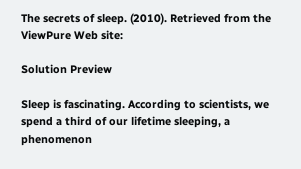The secrets of sleep. (2010). Retrieved from the ViewPure Web site:

Solution Preview

Sleep is fascinating. According to scientists, we spend a third of our lifetime sleeping, a phenomenon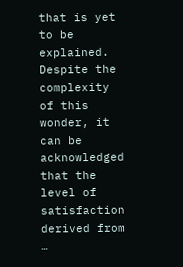that is yet to be explained. Despite the complexity of this wonder, it can be acknowledged that the level of satisfaction derived from …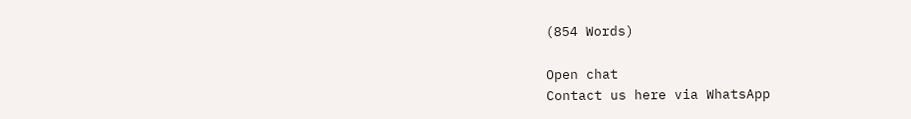(854 Words)

Open chat
Contact us here via WhatsApp